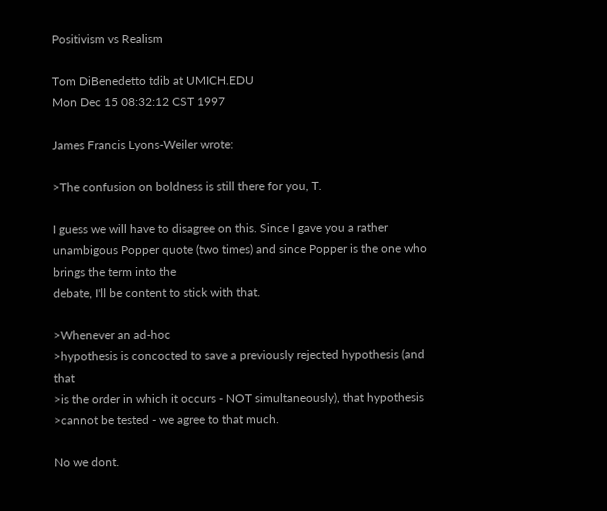Positivism vs Realism

Tom DiBenedetto tdib at UMICH.EDU
Mon Dec 15 08:32:12 CST 1997

James Francis Lyons-Weiler wrote:

>The confusion on boldness is still there for you, T.

I guess we will have to disagree on this. Since I gave you a rather
unambigous Popper quote (two times) and since Popper is the one who
brings the term into the
debate, I'll be content to stick with that.

>Whenever an ad-hoc
>hypothesis is concocted to save a previously rejected hypothesis (and that
>is the order in which it occurs - NOT simultaneously), that hypothesis
>cannot be tested - we agree to that much.

No we dont.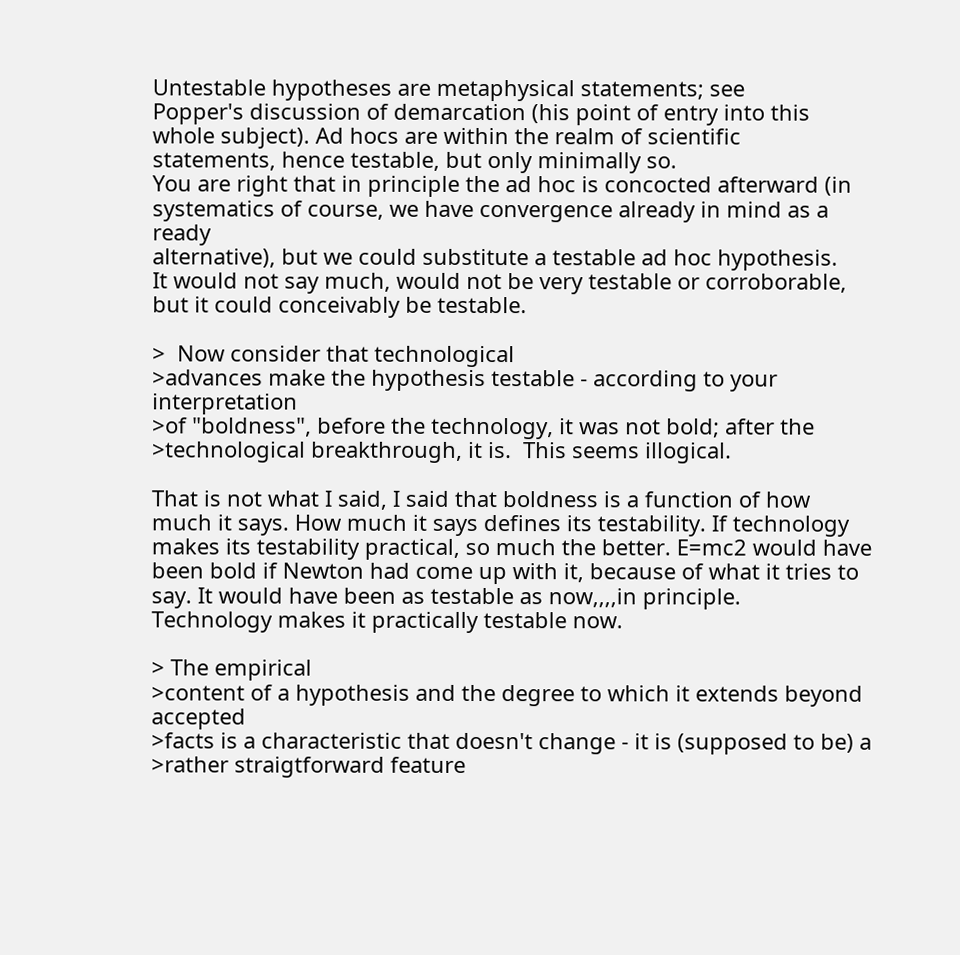Untestable hypotheses are metaphysical statements; see
Popper's discussion of demarcation (his point of entry into this
whole subject). Ad hocs are within the realm of scientific
statements, hence testable, but only minimally so.
You are right that in principle the ad hoc is concocted afterward (in
systematics of course, we have convergence already in mind as a ready
alternative), but we could substitute a testable ad hoc hypothesis.
It would not say much, would not be very testable or corroborable,
but it could conceivably be testable.

>  Now consider that technological
>advances make the hypothesis testable - according to your interpretation
>of "boldness", before the technology, it was not bold; after the
>technological breakthrough, it is.  This seems illogical.

That is not what I said, I said that boldness is a function of how
much it says. How much it says defines its testability. If technology
makes its testability practical, so much the better. E=mc2 would have
been bold if Newton had come up with it, because of what it tries to
say. It would have been as testable as now,,,,in principle.
Technology makes it practically testable now.

> The empirical
>content of a hypothesis and the degree to which it extends beyond accepted
>facts is a characteristic that doesn't change - it is (supposed to be) a
>rather straigtforward feature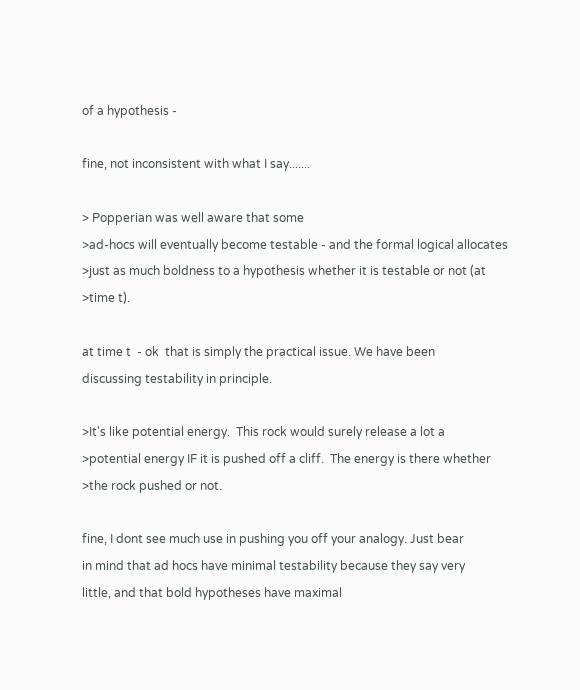of a hypothesis -

fine, not inconsistent with what I say.......

> Popperian was well aware that some
>ad-hocs will eventually become testable - and the formal logical allocates
>just as much boldness to a hypothesis whether it is testable or not (at
>time t).

at time t  - ok  that is simply the practical issue. We have been
discussing testability in principle.

>It's like potential energy.  This rock would surely release a lot a
>potential energy IF it is pushed off a cliff.  The energy is there whether
>the rock pushed or not.

fine, I dont see much use in pushing you off your analogy. Just bear
in mind that ad hocs have minimal testability because they say very
little, and that bold hypotheses have maximal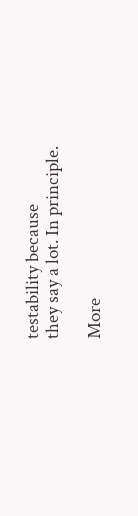testability because
they say a lot. In principle.

More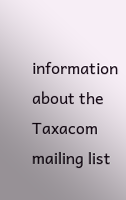information about the Taxacom mailing list